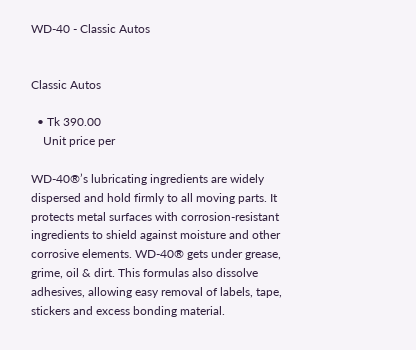WD-40 - Classic Autos


Classic Autos

  • Tk 390.00
    Unit price per

WD-40®’s lubricating ingredients are widely dispersed and hold firmly to all moving parts. It protects metal surfaces with corrosion-resistant ingredients to shield against moisture and other corrosive elements. WD-40® gets under grease, grime, oil & dirt. This formulas also dissolve adhesives, allowing easy removal of labels, tape, stickers and excess bonding material.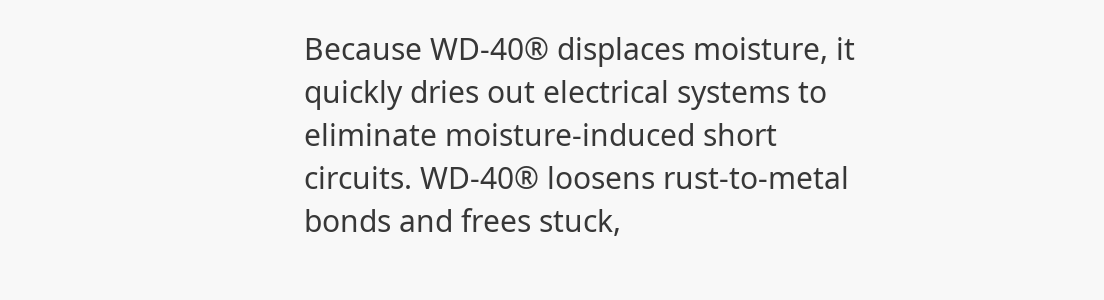Because WD-40® displaces moisture, it quickly dries out electrical systems to eliminate moisture-induced short circuits. WD-40® loosens rust-to-metal bonds and frees stuck,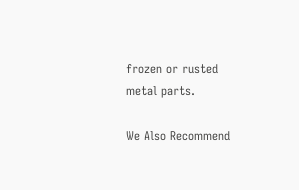frozen or rusted metal parts.

We Also Recommend